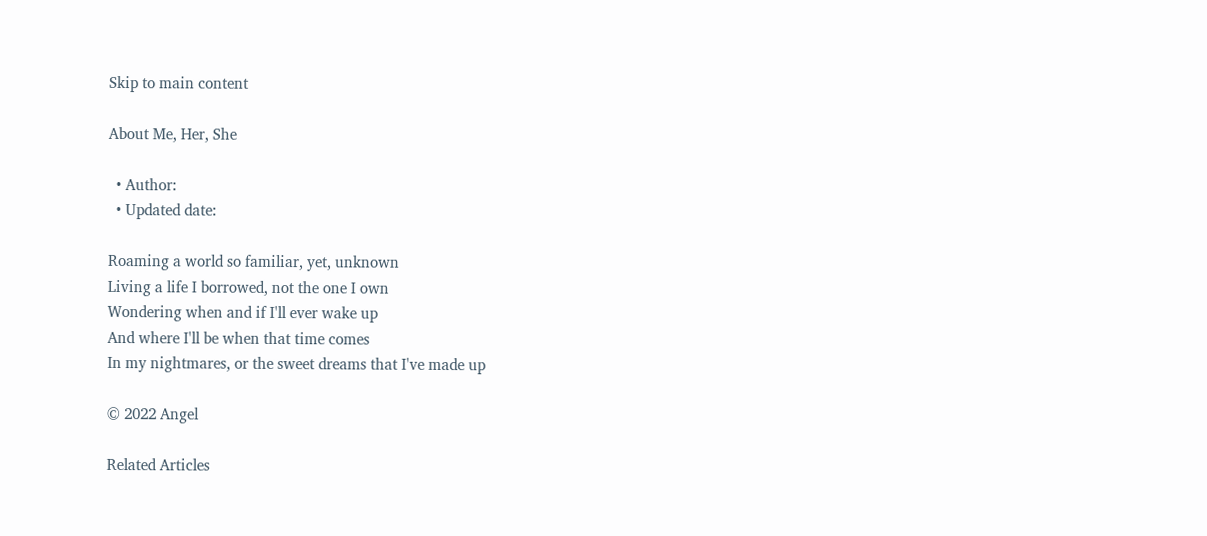Skip to main content

About Me, Her, She

  • Author:
  • Updated date:

Roaming a world so familiar, yet, unknown
Living a life I borrowed, not the one I own
Wondering when and if I'll ever wake up
And where I'll be when that time comes
In my nightmares, or the sweet dreams that I've made up

© 2022 Angel

Related Articles